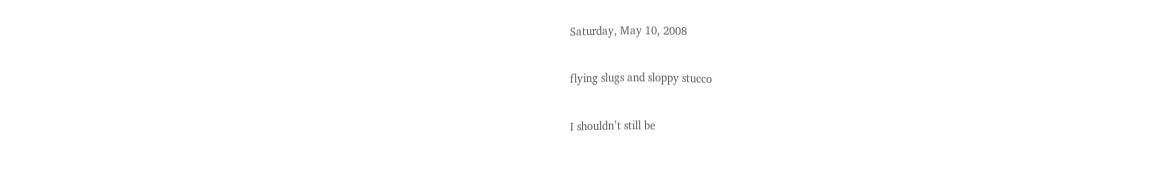Saturday, May 10, 2008

flying slugs and sloppy stucco

I shouldn’t still be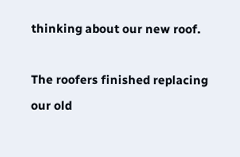thinking about our new roof.

The roofers finished replacing our old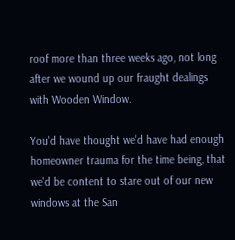roof more than three weeks ago, not long after we wound up our fraught dealings with Wooden Window.

You'd have thought we'd have had enough homeowner trauma for the time being, that we'd be content to stare out of our new windows at the San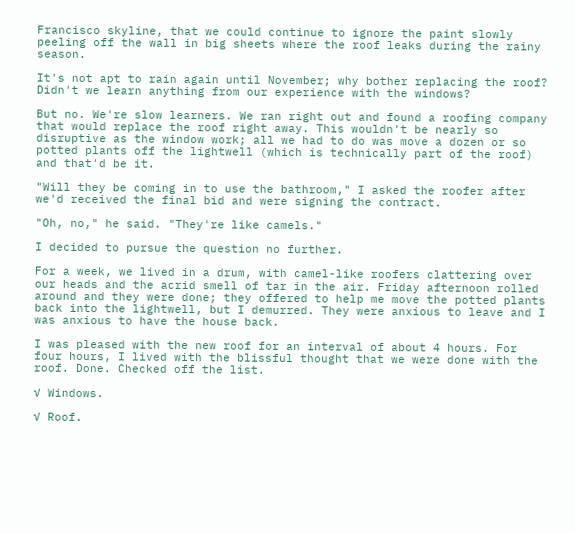Francisco skyline, that we could continue to ignore the paint slowly peeling off the wall in big sheets where the roof leaks during the rainy season.

It's not apt to rain again until November; why bother replacing the roof? Didn't we learn anything from our experience with the windows?

But no. We're slow learners. We ran right out and found a roofing company that would replace the roof right away. This wouldn't be nearly so disruptive as the window work; all we had to do was move a dozen or so potted plants off the lightwell (which is technically part of the roof) and that'd be it.

"Will they be coming in to use the bathroom," I asked the roofer after we'd received the final bid and were signing the contract.

"Oh, no," he said. "They're like camels."

I decided to pursue the question no further.

For a week, we lived in a drum, with camel-like roofers clattering over our heads and the acrid smell of tar in the air. Friday afternoon rolled around and they were done; they offered to help me move the potted plants back into the lightwell, but I demurred. They were anxious to leave and I was anxious to have the house back.

I was pleased with the new roof for an interval of about 4 hours. For four hours, I lived with the blissful thought that we were done with the roof. Done. Checked off the list.

√ Windows.

√ Roof.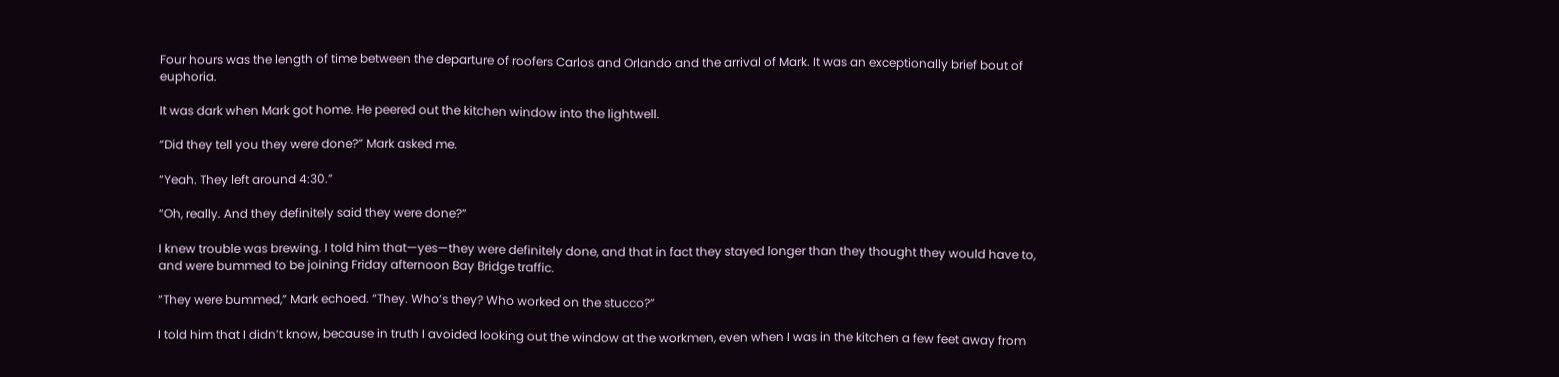Four hours was the length of time between the departure of roofers Carlos and Orlando and the arrival of Mark. It was an exceptionally brief bout of euphoria.

It was dark when Mark got home. He peered out the kitchen window into the lightwell.

“Did they tell you they were done?” Mark asked me.

“Yeah. They left around 4:30.”

“Oh, really. And they definitely said they were done?”

I knew trouble was brewing. I told him that—yes—they were definitely done, and that in fact they stayed longer than they thought they would have to, and were bummed to be joining Friday afternoon Bay Bridge traffic.

“They were bummed,” Mark echoed. “They. Who’s they? Who worked on the stucco?”

I told him that I didn’t know, because in truth I avoided looking out the window at the workmen, even when I was in the kitchen a few feet away from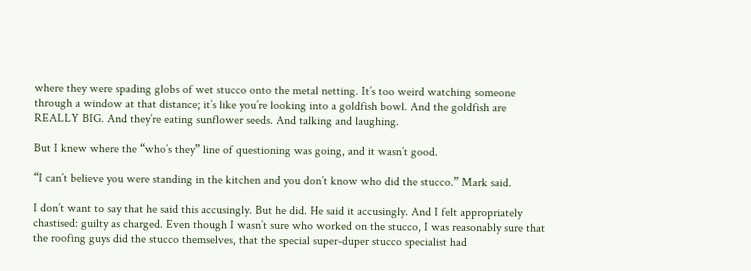where they were spading globs of wet stucco onto the metal netting. It’s too weird watching someone through a window at that distance; it’s like you’re looking into a goldfish bowl. And the goldfish are REALLY BIG. And they’re eating sunflower seeds. And talking and laughing.

But I knew where the “who’s they” line of questioning was going, and it wasn’t good.

“I can’t believe you were standing in the kitchen and you don’t know who did the stucco.” Mark said.

I don’t want to say that he said this accusingly. But he did. He said it accusingly. And I felt appropriately chastised: guilty as charged. Even though I wasn’t sure who worked on the stucco, I was reasonably sure that the roofing guys did the stucco themselves, that the special super-duper stucco specialist had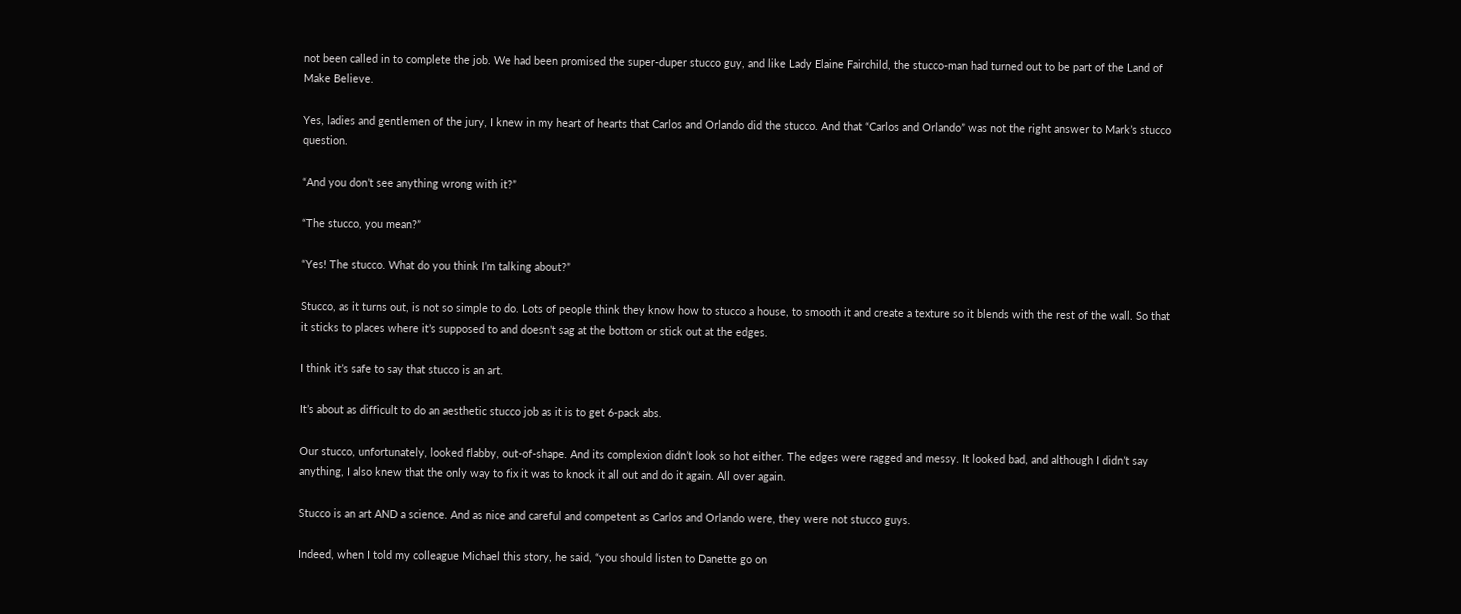not been called in to complete the job. We had been promised the super-duper stucco guy, and like Lady Elaine Fairchild, the stucco-man had turned out to be part of the Land of Make Believe.

Yes, ladies and gentlemen of the jury, I knew in my heart of hearts that Carlos and Orlando did the stucco. And that “Carlos and Orlando” was not the right answer to Mark’s stucco question.

“And you don’t see anything wrong with it?”

“The stucco, you mean?”

“Yes! The stucco. What do you think I’m talking about?”

Stucco, as it turns out, is not so simple to do. Lots of people think they know how to stucco a house, to smooth it and create a texture so it blends with the rest of the wall. So that it sticks to places where it’s supposed to and doesn’t sag at the bottom or stick out at the edges.

I think it’s safe to say that stucco is an art.

It’s about as difficult to do an aesthetic stucco job as it is to get 6-pack abs.

Our stucco, unfortunately, looked flabby, out-of-shape. And its complexion didn’t look so hot either. The edges were ragged and messy. It looked bad, and although I didn’t say anything, I also knew that the only way to fix it was to knock it all out and do it again. All over again.

Stucco is an art AND a science. And as nice and careful and competent as Carlos and Orlando were, they were not stucco guys.

Indeed, when I told my colleague Michael this story, he said, “you should listen to Danette go on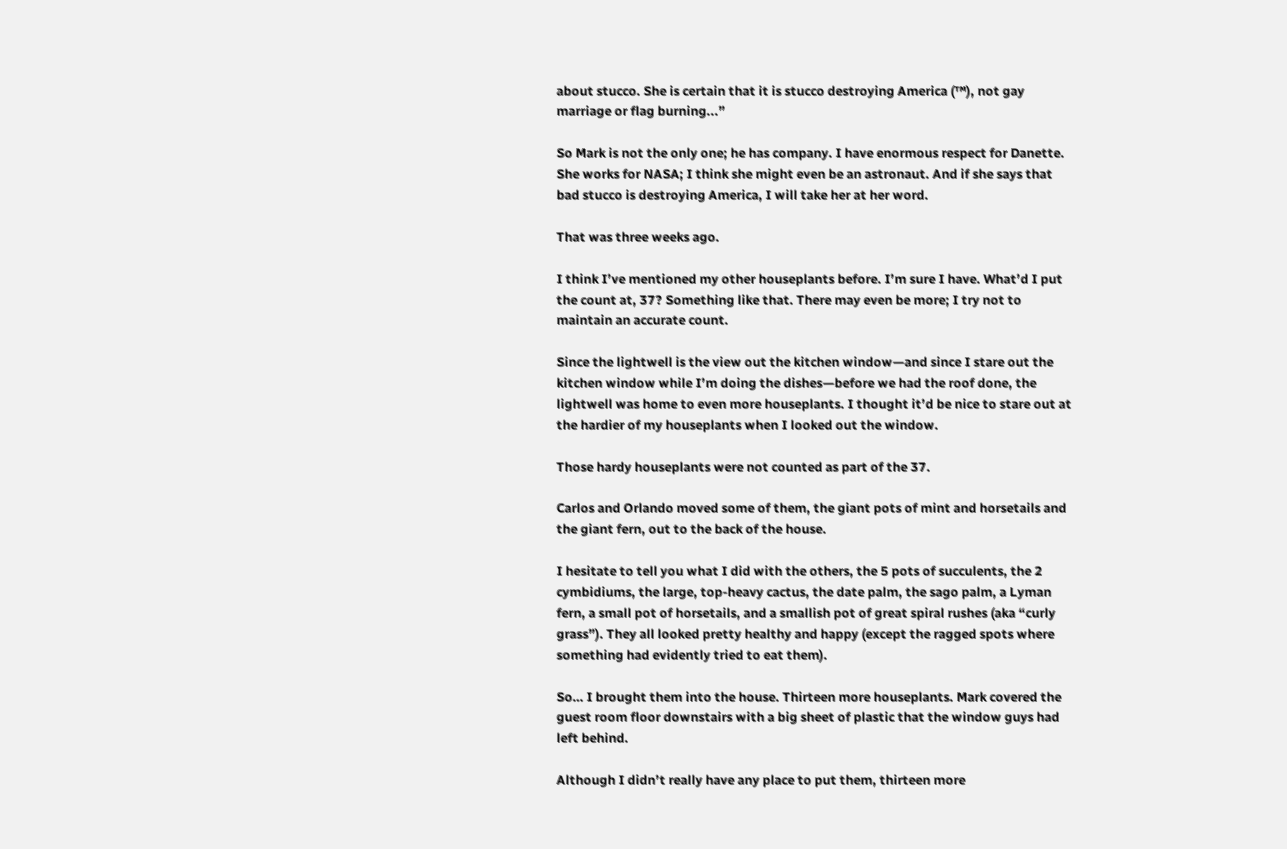about stucco. She is certain that it is stucco destroying America (™), not gay marriage or flag burning...”

So Mark is not the only one; he has company. I have enormous respect for Danette. She works for NASA; I think she might even be an astronaut. And if she says that bad stucco is destroying America, I will take her at her word.

That was three weeks ago.

I think I’ve mentioned my other houseplants before. I’m sure I have. What’d I put the count at, 37? Something like that. There may even be more; I try not to maintain an accurate count.

Since the lightwell is the view out the kitchen window—and since I stare out the kitchen window while I’m doing the dishes—before we had the roof done, the lightwell was home to even more houseplants. I thought it’d be nice to stare out at the hardier of my houseplants when I looked out the window.

Those hardy houseplants were not counted as part of the 37.

Carlos and Orlando moved some of them, the giant pots of mint and horsetails and the giant fern, out to the back of the house.

I hesitate to tell you what I did with the others, the 5 pots of succulents, the 2 cymbidiums, the large, top-heavy cactus, the date palm, the sago palm, a Lyman fern, a small pot of horsetails, and a smallish pot of great spiral rushes (aka “curly grass”). They all looked pretty healthy and happy (except the ragged spots where something had evidently tried to eat them).

So… I brought them into the house. Thirteen more houseplants. Mark covered the guest room floor downstairs with a big sheet of plastic that the window guys had left behind.

Although I didn’t really have any place to put them, thirteen more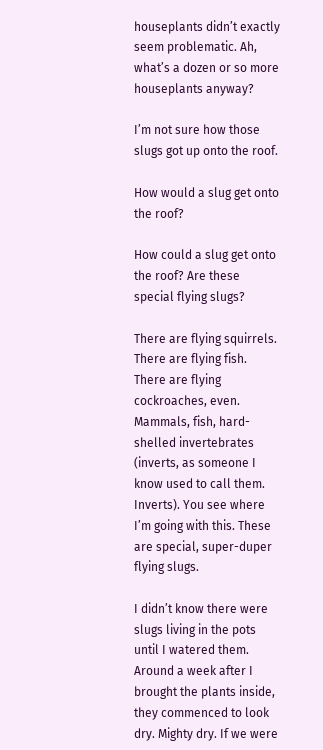houseplants didn’t exactly seem problematic. Ah, what’s a dozen or so more houseplants anyway?

I’m not sure how those slugs got up onto the roof.

How would a slug get onto the roof?

How could a slug get onto the roof? Are these special flying slugs?

There are flying squirrels. There are flying fish. There are flying cockroaches, even. Mammals, fish, hard-shelled invertebrates (inverts, as someone I know used to call them. Inverts). You see where I’m going with this. These are special, super-duper flying slugs.

I didn’t know there were slugs living in the pots until I watered them. Around a week after I brought the plants inside, they commenced to look dry. Mighty dry. If we were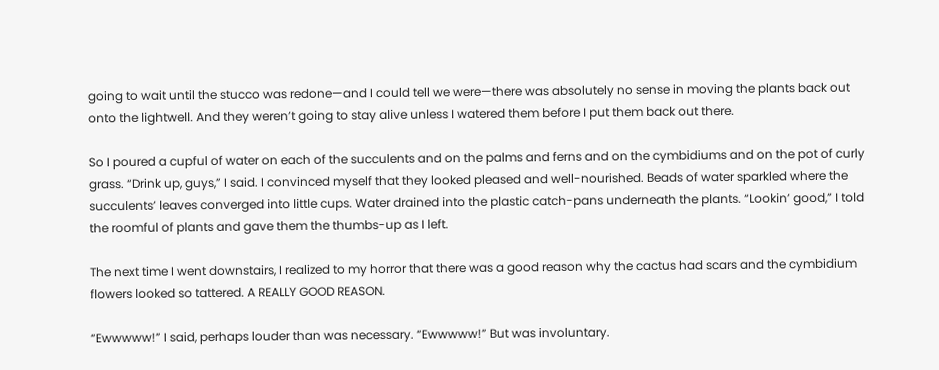going to wait until the stucco was redone—and I could tell we were—there was absolutely no sense in moving the plants back out onto the lightwell. And they weren’t going to stay alive unless I watered them before I put them back out there.

So I poured a cupful of water on each of the succulents and on the palms and ferns and on the cymbidiums and on the pot of curly grass. “Drink up, guys,” I said. I convinced myself that they looked pleased and well-nourished. Beads of water sparkled where the succulents’ leaves converged into little cups. Water drained into the plastic catch-pans underneath the plants. “Lookin’ good,” I told the roomful of plants and gave them the thumbs-up as I left.

The next time I went downstairs, I realized to my horror that there was a good reason why the cactus had scars and the cymbidium flowers looked so tattered. A REALLY GOOD REASON.

“Ewwwww!” I said, perhaps louder than was necessary. “Ewwwww!” But was involuntary.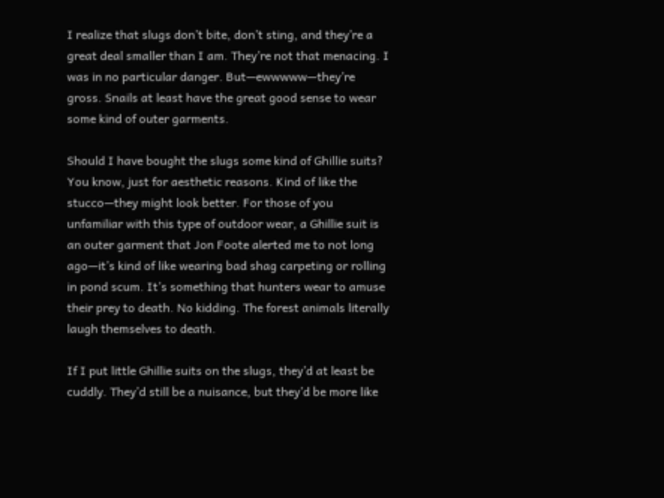I realize that slugs don’t bite, don’t sting, and they’re a great deal smaller than I am. They’re not that menacing. I was in no particular danger. But—ewwwww—they’re gross. Snails at least have the great good sense to wear some kind of outer garments.

Should I have bought the slugs some kind of Ghillie suits? You know, just for aesthetic reasons. Kind of like the stucco—they might look better. For those of you unfamiliar with this type of outdoor wear, a Ghillie suit is an outer garment that Jon Foote alerted me to not long ago—it’s kind of like wearing bad shag carpeting or rolling in pond scum. It’s something that hunters wear to amuse their prey to death. No kidding. The forest animals literally laugh themselves to death.

If I put little Ghillie suits on the slugs, they’d at least be cuddly. They’d still be a nuisance, but they’d be more like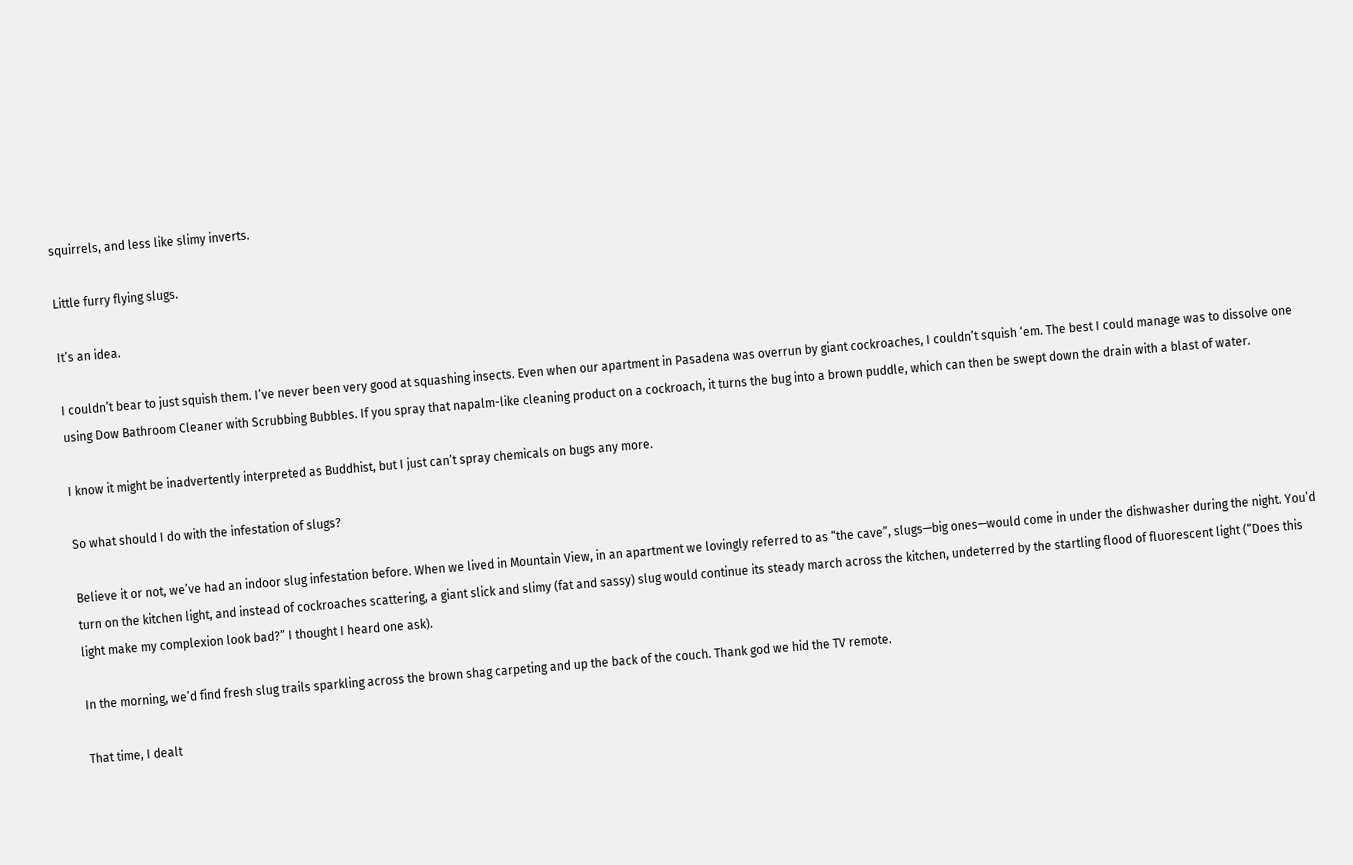squirrels, and less like slimy inverts.

Little furry flying slugs.

It’s an idea.

I couldn’t bear to just squish them. I’ve never been very good at squashing insects. Even when our apartment in Pasadena was overrun by giant cockroaches, I couldn’t squish ‘em. The best I could manage was to dissolve one using Dow Bathroom Cleaner with Scrubbing Bubbles. If you spray that napalm-like cleaning product on a cockroach, it turns the bug into a brown puddle, which can then be swept down the drain with a blast of water.

I know it might be inadvertently interpreted as Buddhist, but I just can’t spray chemicals on bugs any more.

So what should I do with the infestation of slugs?

Believe it or not, we’ve had an indoor slug infestation before. When we lived in Mountain View, in an apartment we lovingly referred to as “the cave”, slugs—big ones—would come in under the dishwasher during the night. You’d turn on the kitchen light, and instead of cockroaches scattering, a giant slick and slimy (fat and sassy) slug would continue its steady march across the kitchen, undeterred by the startling flood of fluorescent light (“Does this light make my complexion look bad?” I thought I heard one ask).

In the morning, we’d find fresh slug trails sparkling across the brown shag carpeting and up the back of the couch. Thank god we hid the TV remote.

That time, I dealt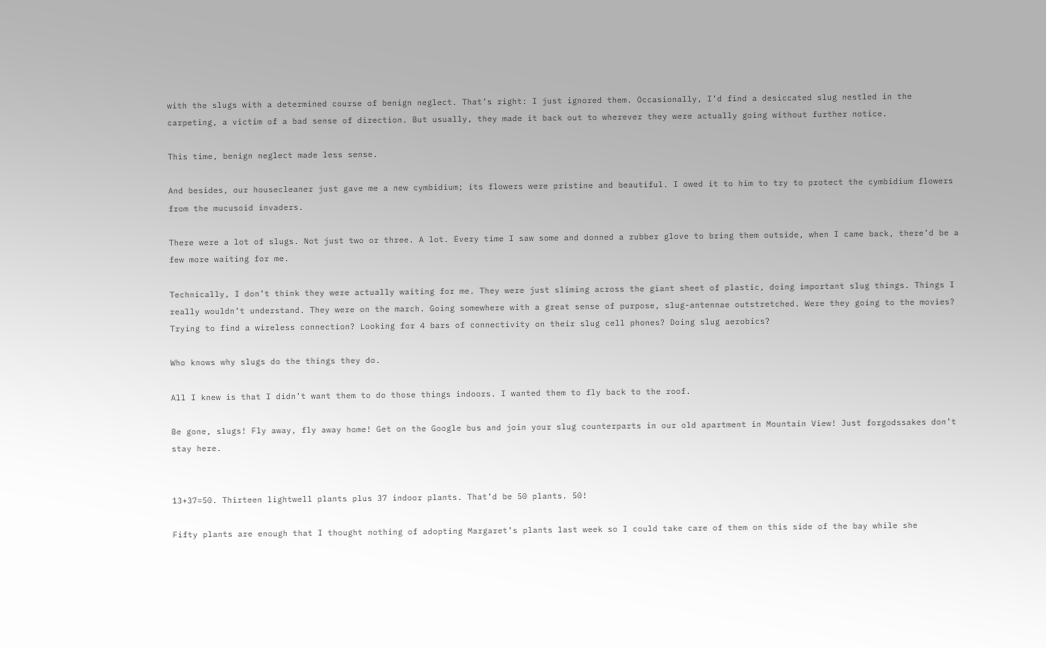with the slugs with a determined course of benign neglect. That’s right: I just ignored them. Occasionally, I’d find a desiccated slug nestled in the carpeting, a victim of a bad sense of direction. But usually, they made it back out to wherever they were actually going without further notice.

This time, benign neglect made less sense.

And besides, our housecleaner just gave me a new cymbidium; its flowers were pristine and beautiful. I owed it to him to try to protect the cymbidium flowers from the mucusoid invaders.

There were a lot of slugs. Not just two or three. A lot. Every time I saw some and donned a rubber glove to bring them outside, when I came back, there’d be a few more waiting for me.

Technically, I don’t think they were actually waiting for me. They were just sliming across the giant sheet of plastic, doing important slug things. Things I really wouldn’t understand. They were on the march. Going somewhere with a great sense of purpose, slug-antennae outstretched. Were they going to the movies? Trying to find a wireless connection? Looking for 4 bars of connectivity on their slug cell phones? Doing slug aerobics?

Who knows why slugs do the things they do.

All I knew is that I didn’t want them to do those things indoors. I wanted them to fly back to the roof.

Be gone, slugs! Fly away, fly away home! Get on the Google bus and join your slug counterparts in our old apartment in Mountain View! Just forgodssakes don’t stay here.


13+37=50. Thirteen lightwell plants plus 37 indoor plants. That’d be 50 plants. 50!

Fifty plants are enough that I thought nothing of adopting Margaret’s plants last week so I could take care of them on this side of the bay while she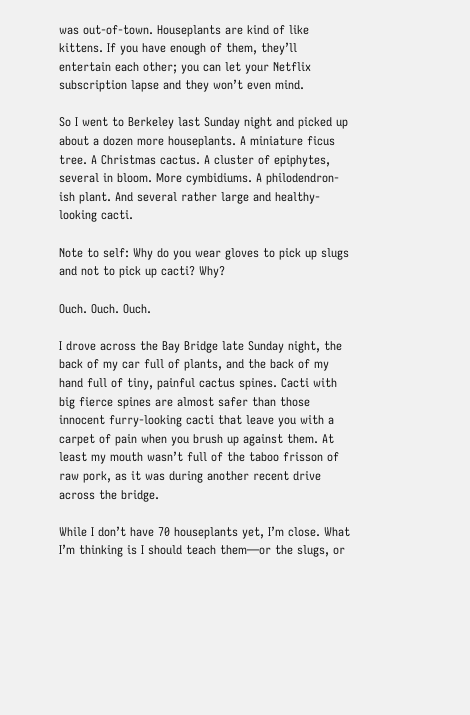was out-of-town. Houseplants are kind of like kittens. If you have enough of them, they’ll entertain each other; you can let your Netflix subscription lapse and they won’t even mind.

So I went to Berkeley last Sunday night and picked up about a dozen more houseplants. A miniature ficus tree. A Christmas cactus. A cluster of epiphytes, several in bloom. More cymbidiums. A philodendron-ish plant. And several rather large and healthy-looking cacti.

Note to self: Why do you wear gloves to pick up slugs and not to pick up cacti? Why?

Ouch. Ouch. Ouch.

I drove across the Bay Bridge late Sunday night, the back of my car full of plants, and the back of my hand full of tiny, painful cactus spines. Cacti with big fierce spines are almost safer than those innocent furry-looking cacti that leave you with a carpet of pain when you brush up against them. At least my mouth wasn’t full of the taboo frisson of raw pork, as it was during another recent drive across the bridge.

While I don’t have 70 houseplants yet, I’m close. What I’m thinking is I should teach them—or the slugs, or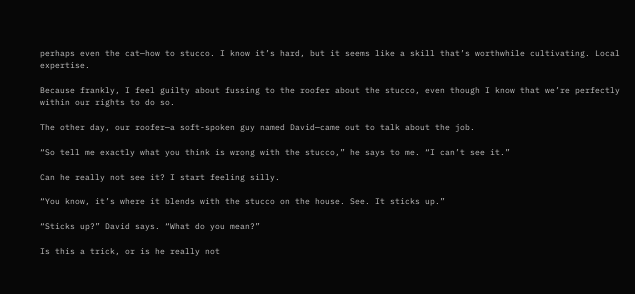perhaps even the cat—how to stucco. I know it’s hard, but it seems like a skill that’s worthwhile cultivating. Local expertise.

Because frankly, I feel guilty about fussing to the roofer about the stucco, even though I know that we’re perfectly within our rights to do so.

The other day, our roofer—a soft-spoken guy named David—came out to talk about the job.

“So tell me exactly what you think is wrong with the stucco,” he says to me. “I can’t see it.”

Can he really not see it? I start feeling silly.

“You know, it’s where it blends with the stucco on the house. See. It sticks up.”

“Sticks up?” David says. “What do you mean?”

Is this a trick, or is he really not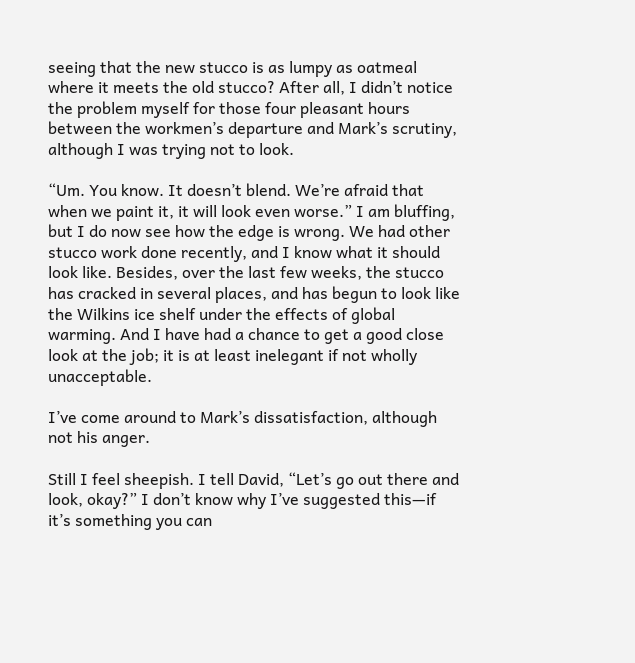seeing that the new stucco is as lumpy as oatmeal where it meets the old stucco? After all, I didn’t notice the problem myself for those four pleasant hours between the workmen’s departure and Mark’s scrutiny, although I was trying not to look.

“Um. You know. It doesn’t blend. We’re afraid that when we paint it, it will look even worse.” I am bluffing, but I do now see how the edge is wrong. We had other stucco work done recently, and I know what it should look like. Besides, over the last few weeks, the stucco has cracked in several places, and has begun to look like the Wilkins ice shelf under the effects of global warming. And I have had a chance to get a good close look at the job; it is at least inelegant if not wholly unacceptable.

I’ve come around to Mark’s dissatisfaction, although not his anger.

Still I feel sheepish. I tell David, “Let’s go out there and look, okay?” I don’t know why I’ve suggested this—if it’s something you can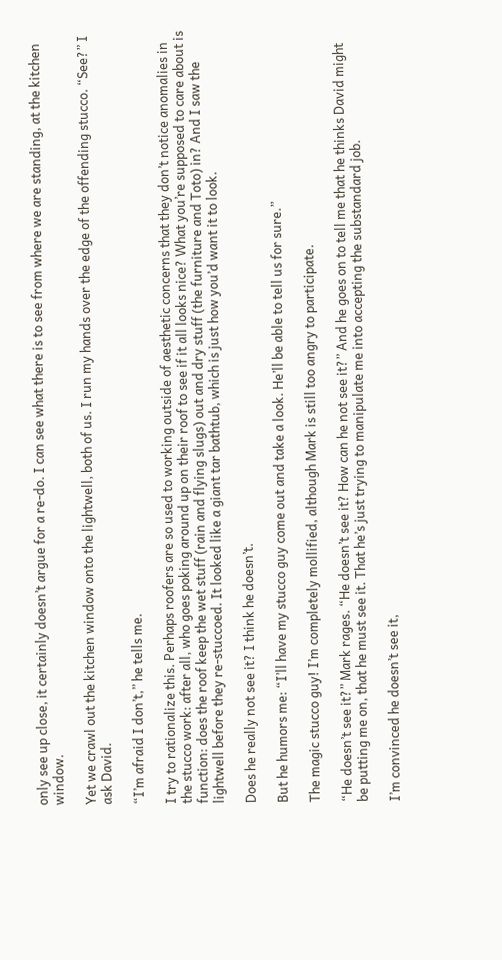only see up close, it certainly doesn’t argue for a re-do. I can see what there is to see from where we are standing, at the kitchen window.

Yet we crawl out the kitchen window onto the lightwell, both of us. I run my hands over the edge of the offending stucco. “See?” I ask David.

“I’m afraid I don’t,” he tells me.

I try to rationalize this. Perhaps roofers are so used to working outside of aesthetic concerns that they don’t notice anomalies in the stucco work: after all, who goes poking around up on their roof to see if it all looks nice? What you’re supposed to care about is function: does the roof keep the wet stuff (rain and flying slugs) out and dry stuff (the furniture and Toto) in? And I saw the lightwell before they re-stuccoed. It looked like a giant tar bathtub, which is just how you’d want it to look.

Does he really not see it? I think he doesn’t.

But he humors me: “I’ll have my stucco guy come out and take a look. He’ll be able to tell us for sure.”

The magic stucco guy! I’m completely mollified, although Mark is still too angry to participate.

“He doesn’t see it?” Mark rages. “He doesn’t see it? How can he not see it?” And he goes on to tell me that he thinks David might be putting me on, that he must see it. That he’s just trying to manipulate me into accepting the substandard job.

I’m convinced he doesn’t see it,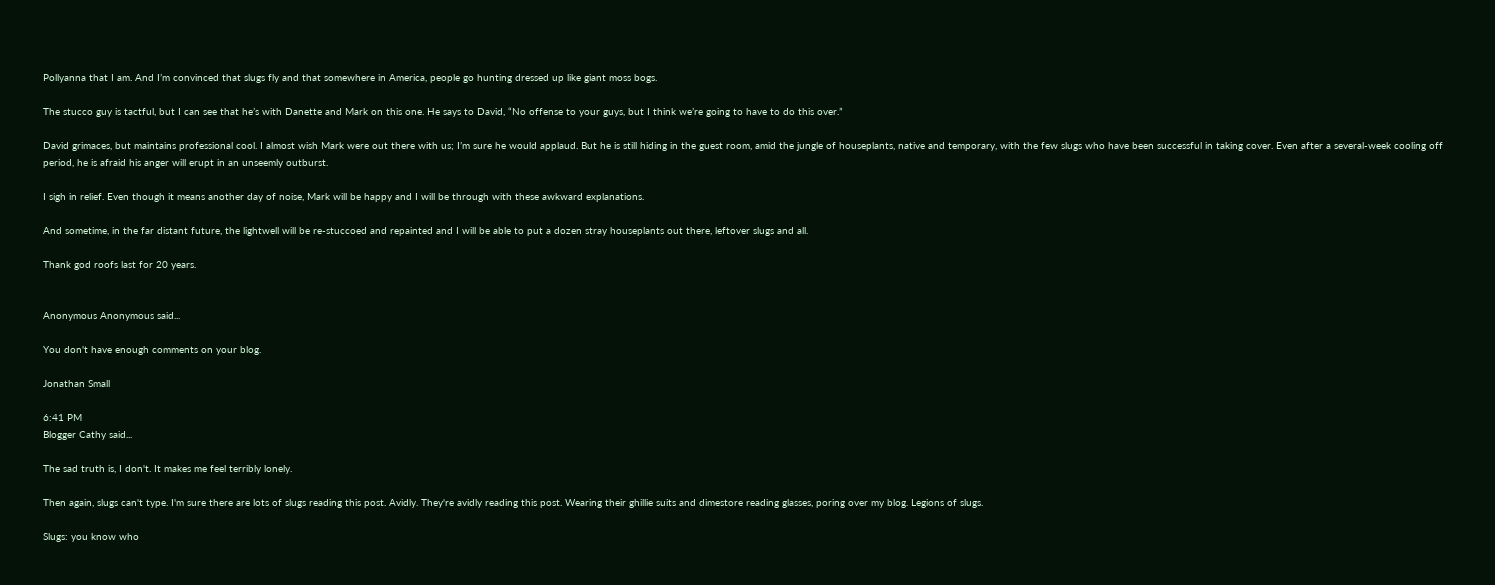Pollyanna that I am. And I’m convinced that slugs fly and that somewhere in America, people go hunting dressed up like giant moss bogs.

The stucco guy is tactful, but I can see that he’s with Danette and Mark on this one. He says to David, “No offense to your guys, but I think we’re going to have to do this over.”

David grimaces, but maintains professional cool. I almost wish Mark were out there with us; I’m sure he would applaud. But he is still hiding in the guest room, amid the jungle of houseplants, native and temporary, with the few slugs who have been successful in taking cover. Even after a several-week cooling off period, he is afraid his anger will erupt in an unseemly outburst.

I sigh in relief. Even though it means another day of noise, Mark will be happy and I will be through with these awkward explanations.

And sometime, in the far distant future, the lightwell will be re-stuccoed and repainted and I will be able to put a dozen stray houseplants out there, leftover slugs and all.

Thank god roofs last for 20 years.


Anonymous Anonymous said...

You don't have enough comments on your blog.

Jonathan Small

6:41 PM
Blogger Cathy said...

The sad truth is, I don't. It makes me feel terribly lonely.

Then again, slugs can't type. I'm sure there are lots of slugs reading this post. Avidly. They're avidly reading this post. Wearing their ghillie suits and dimestore reading glasses, poring over my blog. Legions of slugs.

Slugs: you know who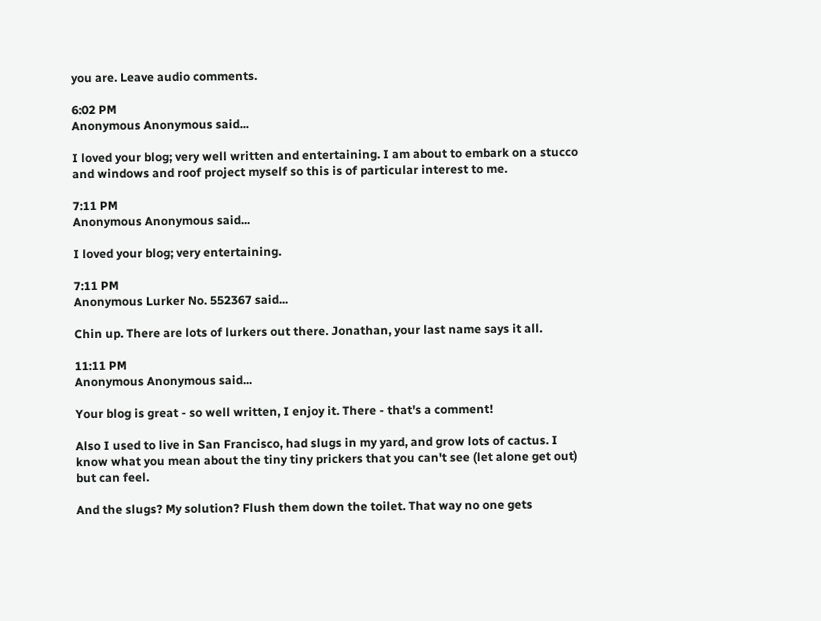you are. Leave audio comments.

6:02 PM
Anonymous Anonymous said...

I loved your blog; very well written and entertaining. I am about to embark on a stucco and windows and roof project myself so this is of particular interest to me.

7:11 PM
Anonymous Anonymous said...

I loved your blog; very entertaining.

7:11 PM
Anonymous Lurker No. 552367 said...

Chin up. There are lots of lurkers out there. Jonathan, your last name says it all.

11:11 PM
Anonymous Anonymous said...

Your blog is great - so well written, I enjoy it. There - that's a comment!

Also I used to live in San Francisco, had slugs in my yard, and grow lots of cactus. I know what you mean about the tiny tiny prickers that you can't see (let alone get out) but can feel.

And the slugs? My solution? Flush them down the toilet. That way no one gets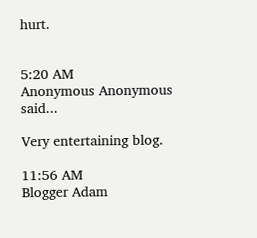hurt.


5:20 AM
Anonymous Anonymous said...

Very entertaining blog.

11:56 AM
Blogger Adam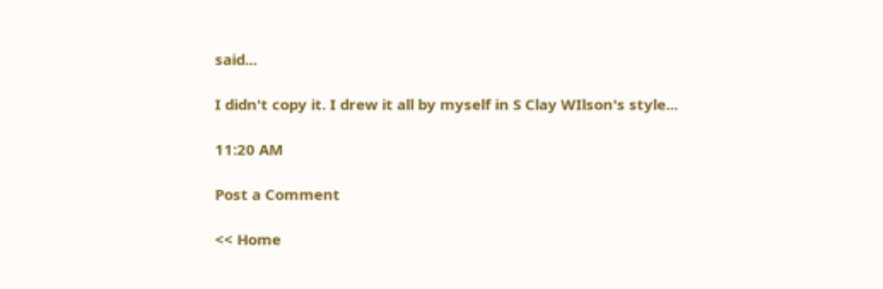said...

I didn't copy it. I drew it all by myself in S Clay WIlson's style...

11:20 AM

Post a Comment

<< Home